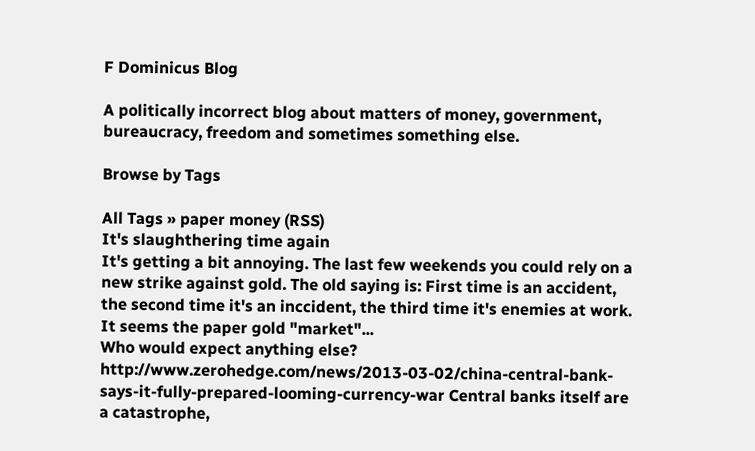F Dominicus Blog

A politically incorrect blog about matters of money, government, bureaucracy, freedom and sometimes something else.

Browse by Tags

All Tags » paper money (RSS)
It's slaughthering time again
It's getting a bit annoying. The last few weekends you could rely on a new strike against gold. The old saying is: First time is an accident, the second time it's an inccident, the third time it's enemies at work. It seems the paper gold "market"...
Who would expect anything else?
http://www.zerohedge.com/news/2013-03-02/china-central-bank-says-it-fully-prepared-looming-currency-war Central banks itself are a catastrophe,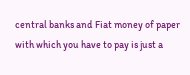central banks and Fiat money of paper with which you have to pay is just a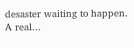desaster waiting to happen. A real...